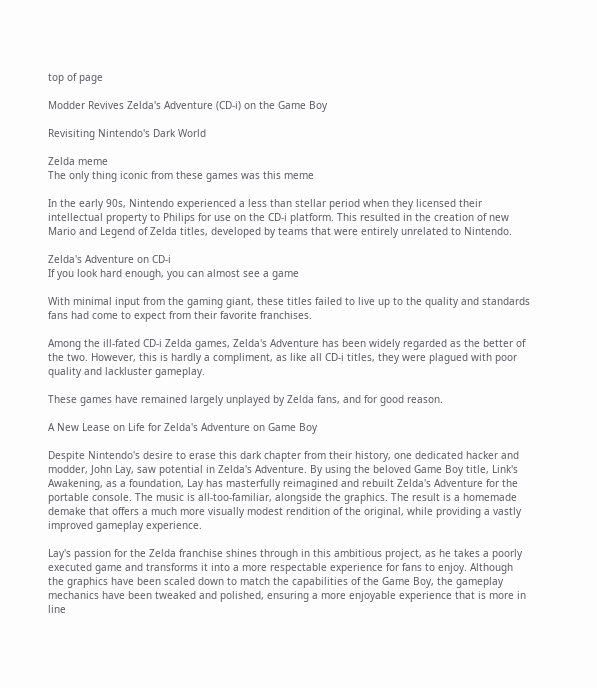top of page

Modder Revives Zelda's Adventure (CD-i) on the Game Boy

Revisiting Nintendo's Dark World

Zelda meme
The only thing iconic from these games was this meme

In the early 90s, Nintendo experienced a less than stellar period when they licensed their intellectual property to Philips for use on the CD-i platform. This resulted in the creation of new Mario and Legend of Zelda titles, developed by teams that were entirely unrelated to Nintendo.

Zelda's Adventure on CD-i
If you look hard enough, you can almost see a game

With minimal input from the gaming giant, these titles failed to live up to the quality and standards fans had come to expect from their favorite franchises.

Among the ill-fated CD-i Zelda games, Zelda's Adventure has been widely regarded as the better of the two. However, this is hardly a compliment, as like all CD-i titles, they were plagued with poor quality and lackluster gameplay.

These games have remained largely unplayed by Zelda fans, and for good reason.

A New Lease on Life for Zelda's Adventure on Game Boy

Despite Nintendo's desire to erase this dark chapter from their history, one dedicated hacker and modder, John Lay, saw potential in Zelda's Adventure. By using the beloved Game Boy title, Link's Awakening, as a foundation, Lay has masterfully reimagined and rebuilt Zelda's Adventure for the portable console. The music is all-too-familiar, alongside the graphics. The result is a homemade demake that offers a much more visually modest rendition of the original, while providing a vastly improved gameplay experience.

Lay's passion for the Zelda franchise shines through in this ambitious project, as he takes a poorly executed game and transforms it into a more respectable experience for fans to enjoy. Although the graphics have been scaled down to match the capabilities of the Game Boy, the gameplay mechanics have been tweaked and polished, ensuring a more enjoyable experience that is more in line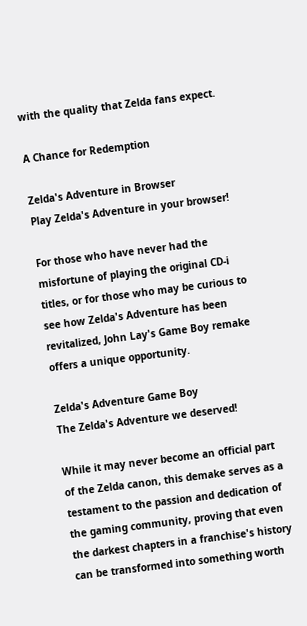with the quality that Zelda fans expect.

A Chance for Redemption

Zelda's Adventure in Browser
Play Zelda's Adventure in your browser!

For those who have never had the misfortune of playing the original CD-i titles, or for those who may be curious to see how Zelda's Adventure has been revitalized, John Lay's Game Boy remake offers a unique opportunity.

Zelda's Adventure Game Boy
The Zelda's Adventure we deserved!

While it may never become an official part of the Zelda canon, this demake serves as a testament to the passion and dedication of the gaming community, proving that even the darkest chapters in a franchise's history can be transformed into something worth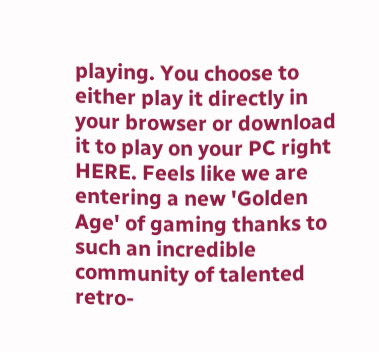playing. You choose to either play it directly in your browser or download it to play on your PC right HERE. Feels like we are entering a new 'Golden Age' of gaming thanks to such an incredible community of talented retro-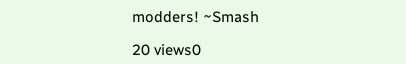modders! ~Smash

20 views0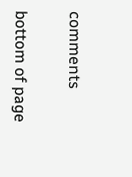comments


bottom of page